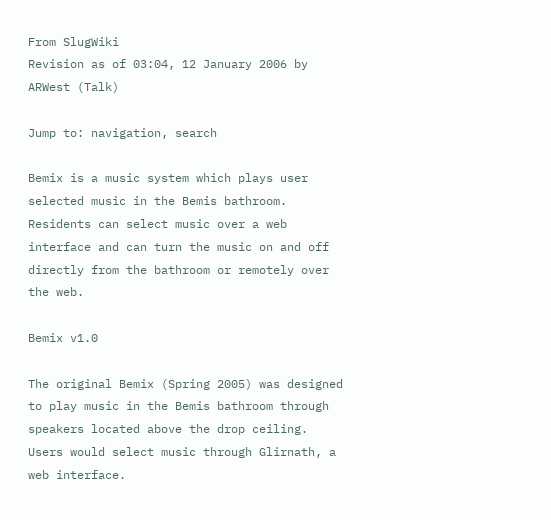From SlugWiki
Revision as of 03:04, 12 January 2006 by ARWest (Talk)

Jump to: navigation, search

Bemix is a music system which plays user selected music in the Bemis bathroom. Residents can select music over a web interface and can turn the music on and off directly from the bathroom or remotely over the web.

Bemix v1.0

The original Bemix (Spring 2005) was designed to play music in the Bemis bathroom through speakers located above the drop ceiling. Users would select music through Glirnath, a web interface.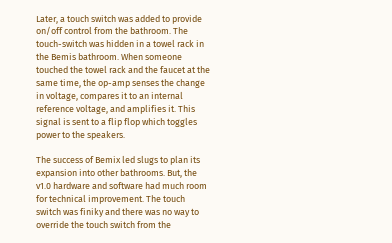Later, a touch switch was added to provide on/off control from the bathroom. The touch-switch was hidden in a towel rack in the Bemis bathroom. When someone touched the towel rack and the faucet at the same time, the op-amp senses the change in voltage, compares it to an internal reference voltage, and amplifies it. This signal is sent to a flip flop which toggles power to the speakers.

The success of Bemix led slugs to plan its expansion into other bathrooms. But, the v1.0 hardware and software had much room for technical improvement. The touch switch was finiky and there was no way to override the touch switch from the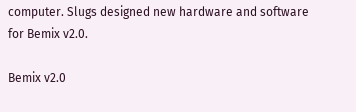computer. Slugs designed new hardware and software for Bemix v2.0.

Bemix v2.0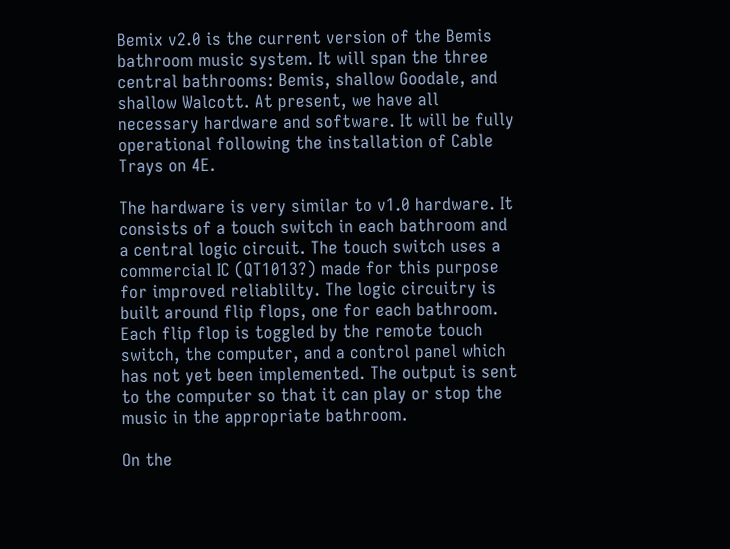Bemix v2.0 is the current version of the Bemis bathroom music system. It will span the three central bathrooms: Bemis, shallow Goodale, and shallow Walcott. At present, we have all necessary hardware and software. It will be fully operational following the installation of Cable Trays on 4E.

The hardware is very similar to v1.0 hardware. It consists of a touch switch in each bathroom and a central logic circuit. The touch switch uses a commercial IC (QT1013?) made for this purpose for improved reliablilty. The logic circuitry is built around flip flops, one for each bathroom. Each flip flop is toggled by the remote touch switch, the computer, and a control panel which has not yet been implemented. The output is sent to the computer so that it can play or stop the music in the appropriate bathroom.

On the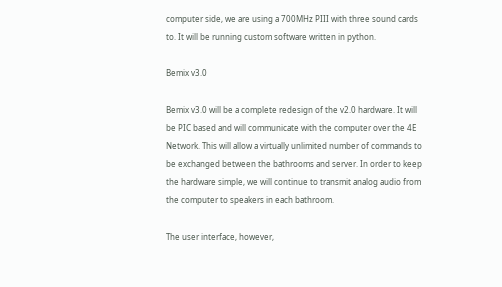computer side, we are using a 700MHz PIII with three sound cards to. It will be running custom software written in python.

Bemix v3.0

Bemix v3.0 will be a complete redesign of the v2.0 hardware. It will be PIC based and will communicate with the computer over the 4E Network. This will allow a virtually unlimited number of commands to be exchanged between the bathrooms and server. In order to keep the hardware simple, we will continue to transmit analog audio from the computer to speakers in each bathroom.

The user interface, however,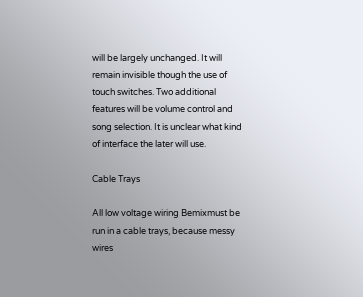will be largely unchanged. It will remain invisible though the use of touch switches. Two additional features will be volume control and song selection. It is unclear what kind of interface the later will use.

Cable Trays

All low voltage wiring Bemixmust be run in a cable trays, because messy wires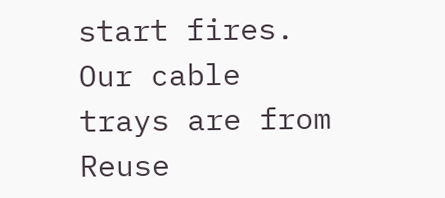start fires. Our cable trays are from Reuse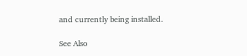and currently being installed.

See Also